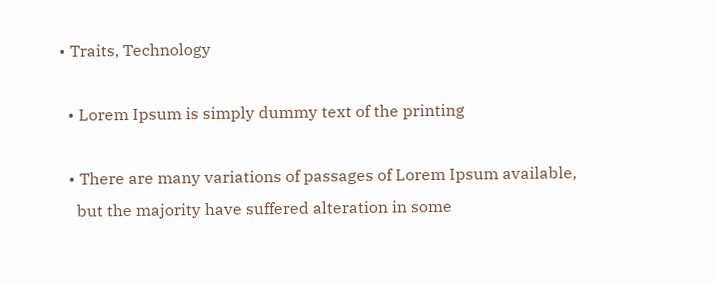• Traits, Technology

  • Lorem Ipsum is simply dummy text of the printing

  • There are many variations of passages of Lorem Ipsum available,
    but the majority have suffered alteration in some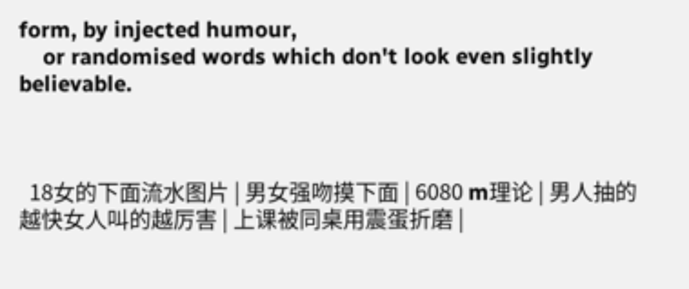form, by injected humour,
    or randomised words which don't look even slightly believable.



  18女的下面流水图片 | 男女强吻摸下面 | 6080 m理论 | 男人抽的越快女人叫的越厉害 | 上课被同桌用震蛋折磨 |